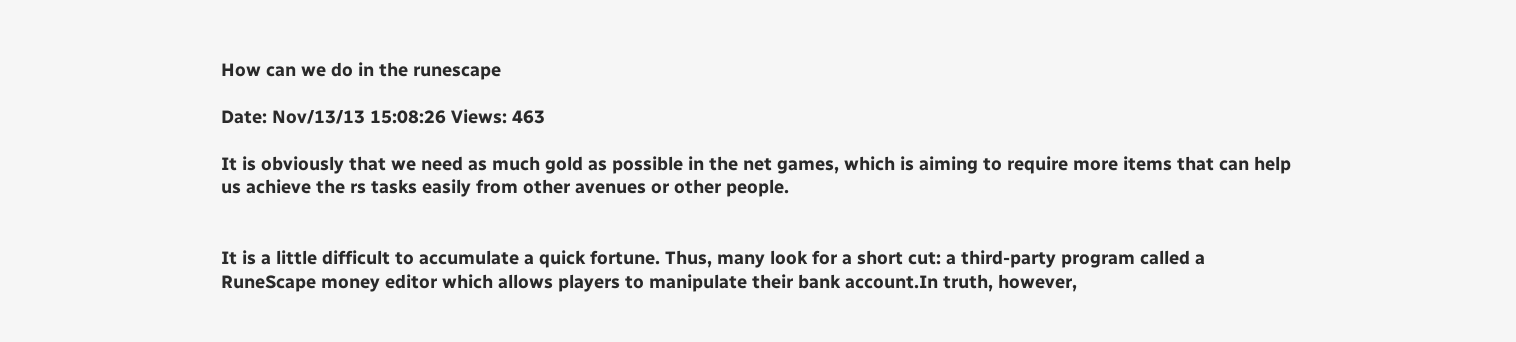How can we do in the runescape

Date: Nov/13/13 15:08:26 Views: 463

It is obviously that we need as much gold as possible in the net games, which is aiming to require more items that can help us achieve the rs tasks easily from other avenues or other people.


It is a little difficult to accumulate a quick fortune. Thus, many look for a short cut: a third-party program called a RuneScape money editor which allows players to manipulate their bank account.In truth, however,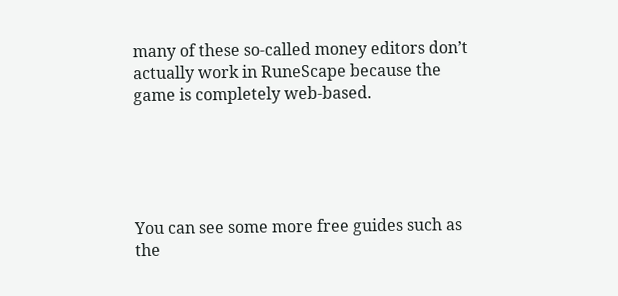many of these so-called money editors don’t actually work in RuneScape because the game is completely web-based.





You can see some more free guides such as the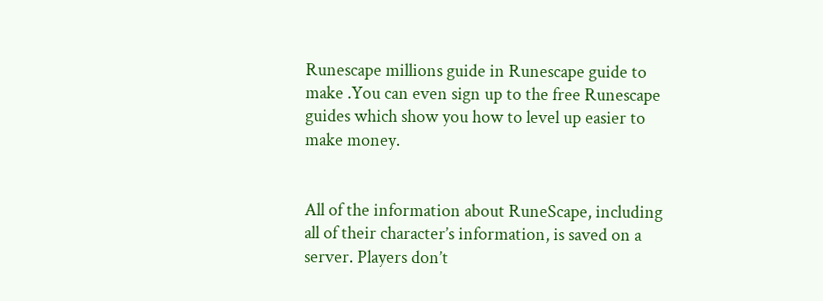Runescape millions guide in Runescape guide to make .You can even sign up to the free Runescape guides which show you how to level up easier to make money.


All of the information about RuneScape, including all of their character’s information, is saved on a server. Players don’t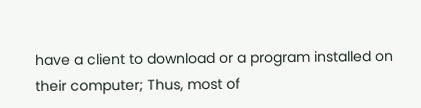have a client to download or a program installed on their computer; Thus, most of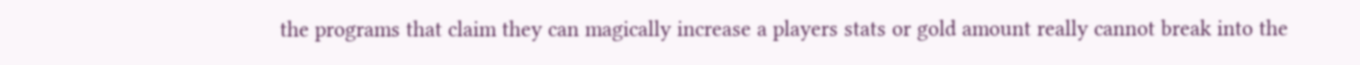the programs that claim they can magically increase a players stats or gold amount really cannot break into the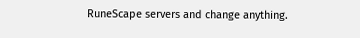RuneScape servers and change anything.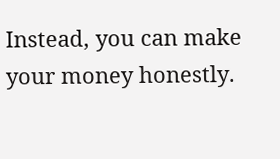Instead, you can make your money honestly.